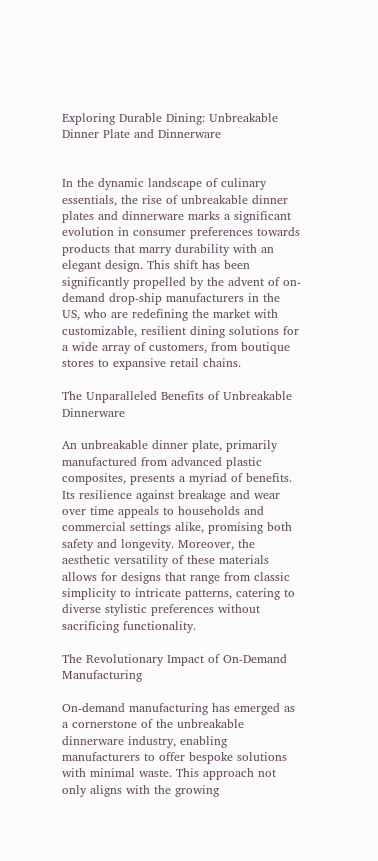Exploring Durable Dining: Unbreakable Dinner Plate and Dinnerware


In the dynamic landscape of culinary essentials, the rise of unbreakable dinner plates and dinnerware marks a significant evolution in consumer preferences towards products that marry durability with an elegant design. This shift has been significantly propelled by the advent of on-demand drop-ship manufacturers in the US, who are redefining the market with customizable, resilient dining solutions for a wide array of customers, from boutique stores to expansive retail chains.

The Unparalleled Benefits of Unbreakable Dinnerware

An unbreakable dinner plate, primarily manufactured from advanced plastic composites, presents a myriad of benefits. Its resilience against breakage and wear over time appeals to households and commercial settings alike, promising both safety and longevity. Moreover, the aesthetic versatility of these materials allows for designs that range from classic simplicity to intricate patterns, catering to diverse stylistic preferences without sacrificing functionality.

The Revolutionary Impact of On-Demand Manufacturing

On-demand manufacturing has emerged as a cornerstone of the unbreakable dinnerware industry, enabling manufacturers to offer bespoke solutions with minimal waste. This approach not only aligns with the growing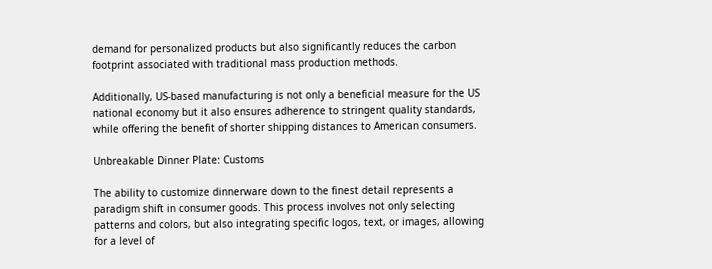demand for personalized products but also significantly reduces the carbon footprint associated with traditional mass production methods.

Additionally, US-based manufacturing is not only a beneficial measure for the US national economy but it also ensures adherence to stringent quality standards, while offering the benefit of shorter shipping distances to American consumers.

Unbreakable Dinner Plate: Customs

The ability to customize dinnerware down to the finest detail represents a paradigm shift in consumer goods. This process involves not only selecting patterns and colors, but also integrating specific logos, text, or images, allowing for a level of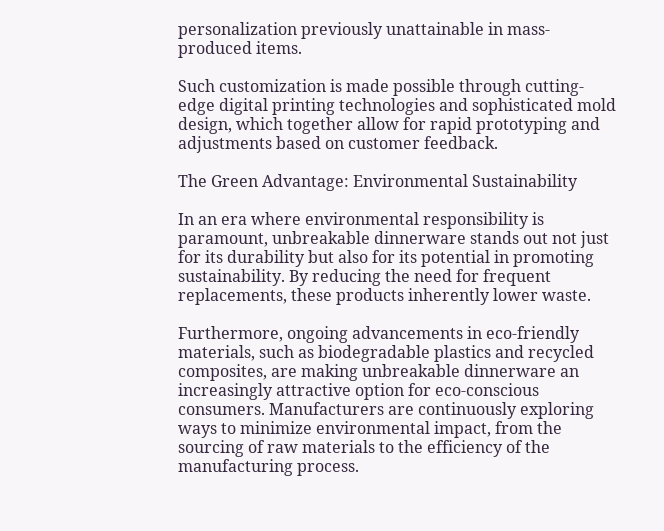personalization previously unattainable in mass-produced items.

Such customization is made possible through cutting-edge digital printing technologies and sophisticated mold design, which together allow for rapid prototyping and adjustments based on customer feedback.

The Green Advantage: Environmental Sustainability

In an era where environmental responsibility is paramount, unbreakable dinnerware stands out not just for its durability but also for its potential in promoting sustainability. By reducing the need for frequent replacements, these products inherently lower waste.

Furthermore, ongoing advancements in eco-friendly materials, such as biodegradable plastics and recycled composites, are making unbreakable dinnerware an increasingly attractive option for eco-conscious consumers. Manufacturers are continuously exploring ways to minimize environmental impact, from the sourcing of raw materials to the efficiency of the manufacturing process.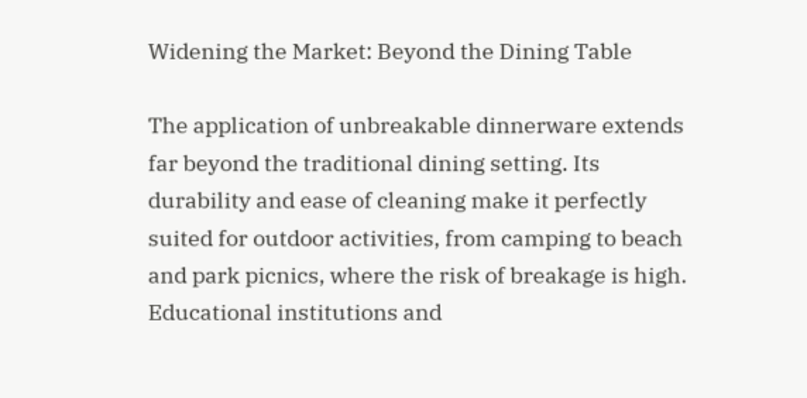Widening the Market: Beyond the Dining Table

The application of unbreakable dinnerware extends far beyond the traditional dining setting. Its durability and ease of cleaning make it perfectly suited for outdoor activities, from camping to beach and park picnics, where the risk of breakage is high. Educational institutions and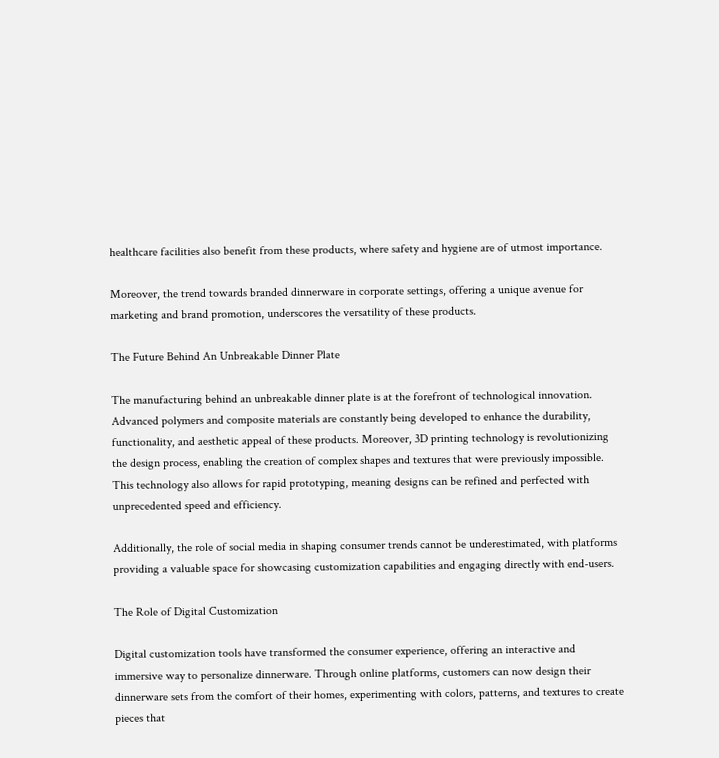healthcare facilities also benefit from these products, where safety and hygiene are of utmost importance.

Moreover, the trend towards branded dinnerware in corporate settings, offering a unique avenue for marketing and brand promotion, underscores the versatility of these products.

The Future Behind An Unbreakable Dinner Plate

The manufacturing behind an unbreakable dinner plate is at the forefront of technological innovation. Advanced polymers and composite materials are constantly being developed to enhance the durability, functionality, and aesthetic appeal of these products. Moreover, 3D printing technology is revolutionizing the design process, enabling the creation of complex shapes and textures that were previously impossible. This technology also allows for rapid prototyping, meaning designs can be refined and perfected with unprecedented speed and efficiency.

Additionally, the role of social media in shaping consumer trends cannot be underestimated, with platforms providing a valuable space for showcasing customization capabilities and engaging directly with end-users.

The Role of Digital Customization

Digital customization tools have transformed the consumer experience, offering an interactive and immersive way to personalize dinnerware. Through online platforms, customers can now design their dinnerware sets from the comfort of their homes, experimenting with colors, patterns, and textures to create pieces that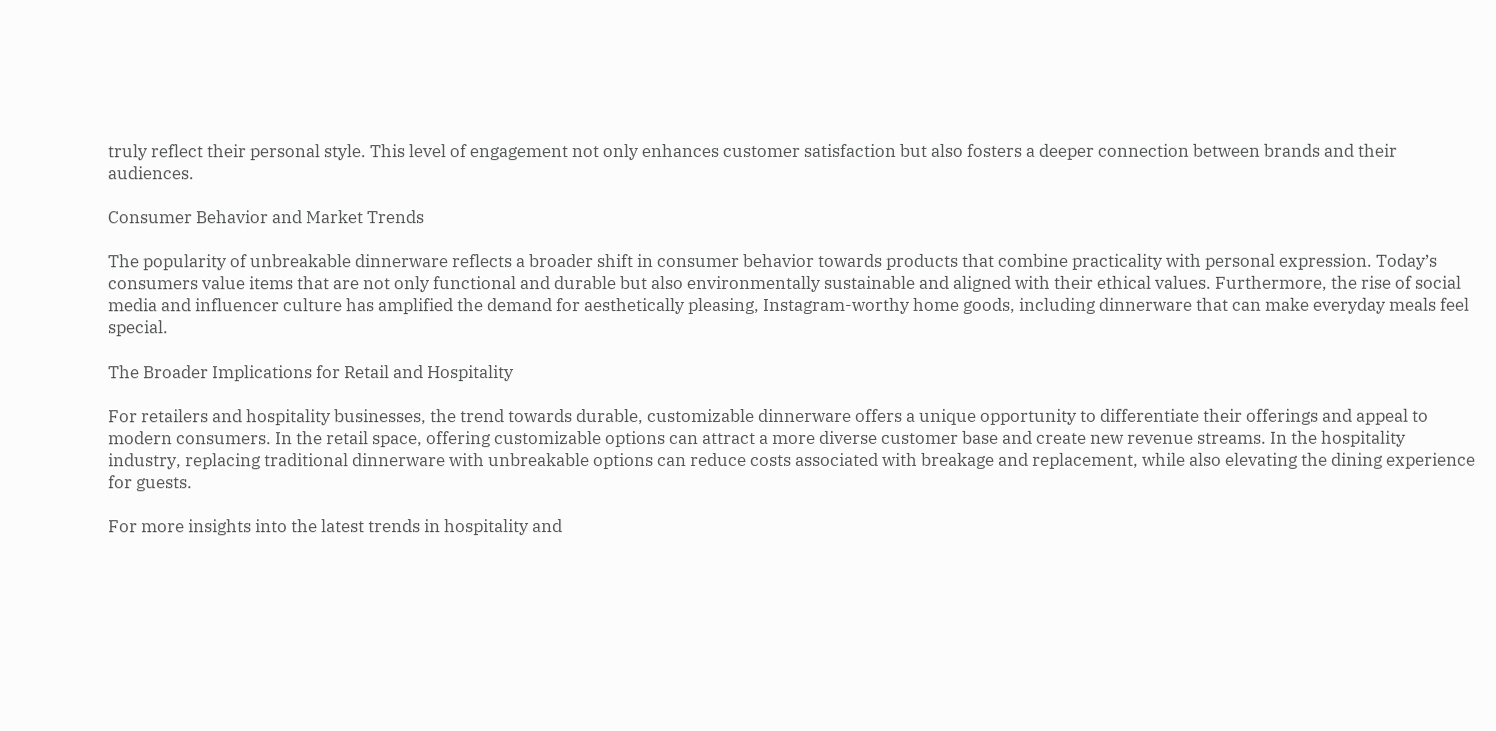truly reflect their personal style. This level of engagement not only enhances customer satisfaction but also fosters a deeper connection between brands and their audiences.

Consumer Behavior and Market Trends

The popularity of unbreakable dinnerware reflects a broader shift in consumer behavior towards products that combine practicality with personal expression. Today’s consumers value items that are not only functional and durable but also environmentally sustainable and aligned with their ethical values. Furthermore, the rise of social media and influencer culture has amplified the demand for aesthetically pleasing, Instagram-worthy home goods, including dinnerware that can make everyday meals feel special.

The Broader Implications for Retail and Hospitality

For retailers and hospitality businesses, the trend towards durable, customizable dinnerware offers a unique opportunity to differentiate their offerings and appeal to modern consumers. In the retail space, offering customizable options can attract a more diverse customer base and create new revenue streams. In the hospitality industry, replacing traditional dinnerware with unbreakable options can reduce costs associated with breakage and replacement, while also elevating the dining experience for guests.

For more insights into the latest trends in hospitality and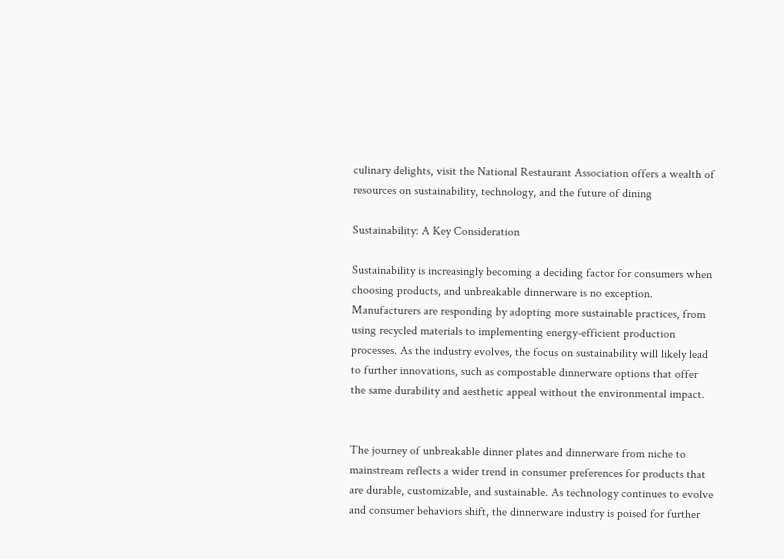culinary delights, visit the National Restaurant Association offers a wealth of resources on sustainability, technology, and the future of dining

Sustainability: A Key Consideration

Sustainability is increasingly becoming a deciding factor for consumers when choosing products, and unbreakable dinnerware is no exception. Manufacturers are responding by adopting more sustainable practices, from using recycled materials to implementing energy-efficient production processes. As the industry evolves, the focus on sustainability will likely lead to further innovations, such as compostable dinnerware options that offer the same durability and aesthetic appeal without the environmental impact.


The journey of unbreakable dinner plates and dinnerware from niche to mainstream reflects a wider trend in consumer preferences for products that are durable, customizable, and sustainable. As technology continues to evolve and consumer behaviors shift, the dinnerware industry is poised for further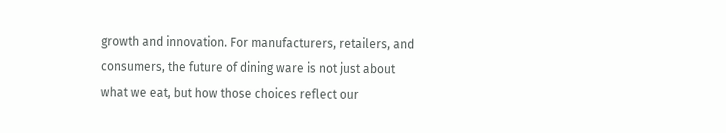growth and innovation. For manufacturers, retailers, and consumers, the future of dining ware is not just about what we eat, but how those choices reflect our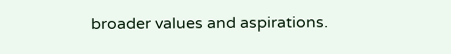broader values and aspirations.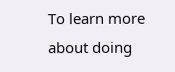To learn more about doing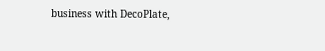business with DecoPlate,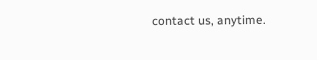contact us, anytime.